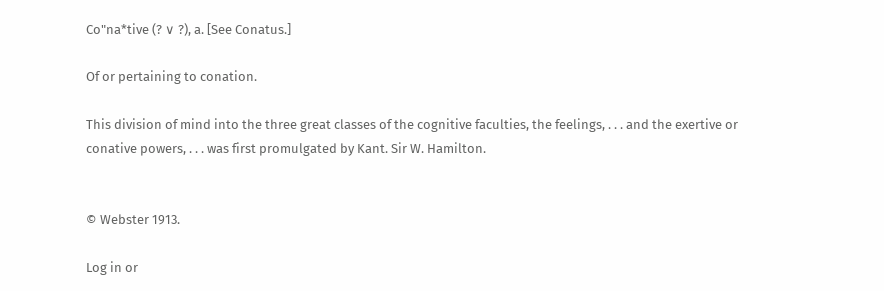Co"na*tive (? ∨ ?), a. [See Conatus.]

Of or pertaining to conation.

This division of mind into the three great classes of the cognitive faculties, the feelings, . . . and the exertive or conative powers, . . . was first promulgated by Kant. Sir W. Hamilton.


© Webster 1913.

Log in or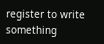register to write something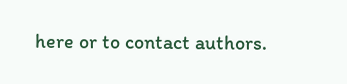here or to contact authors.